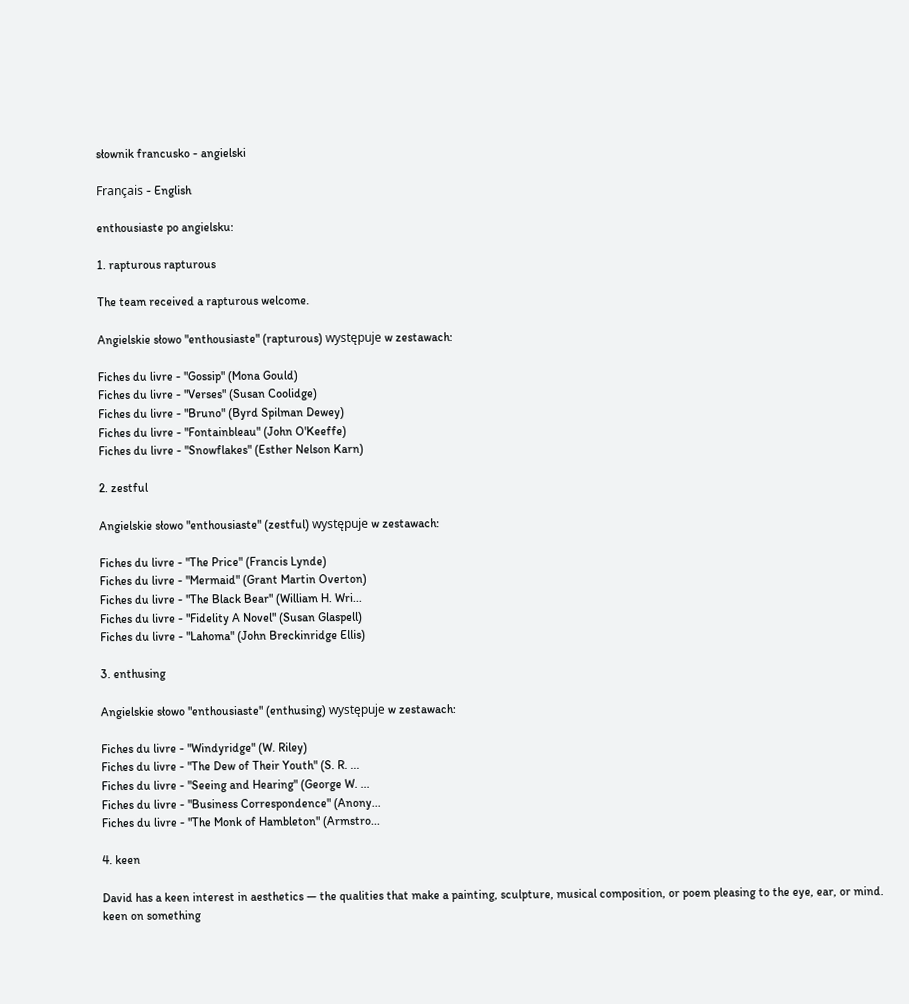słownik francusko - angielski

Français - English

enthousiaste po angielsku:

1. rapturous rapturous

The team received a rapturous welcome.

Angielskie słowo "enthousiaste" (rapturous) występuje w zestawach:

Fiches du livre - "Gossip" (Mona Gould)
Fiches du livre - "Verses" (Susan Coolidge)
Fiches du livre - "Bruno" (Byrd Spilman Dewey)
Fiches du livre - "Fontainbleau" (John O'Keeffe)
Fiches du livre - "Snowflakes" (Esther Nelson Karn)

2. zestful

Angielskie słowo "enthousiaste" (zestful) występuje w zestawach:

Fiches du livre - "The Price" (Francis Lynde)
Fiches du livre - "Mermaid" (Grant Martin Overton)
Fiches du livre - "The Black Bear" (William H. Wri...
Fiches du livre - "Fidelity A Novel" (Susan Glaspell)
Fiches du livre - "Lahoma" (John Breckinridge Ellis)

3. enthusing

Angielskie słowo "enthousiaste" (enthusing) występuje w zestawach:

Fiches du livre - "Windyridge" (W. Riley)
Fiches du livre - "The Dew of Their Youth" (S. R. ...
Fiches du livre - "Seeing and Hearing" (George W. ...
Fiches du livre - "Business Correspondence" (Anony...
Fiches du livre - "The Monk of Hambleton" (Armstro...

4. keen

David has a keen interest in aesthetics — the qualities that make a painting, sculpture, musical composition, or poem pleasing to the eye, ear, or mind.
keen on something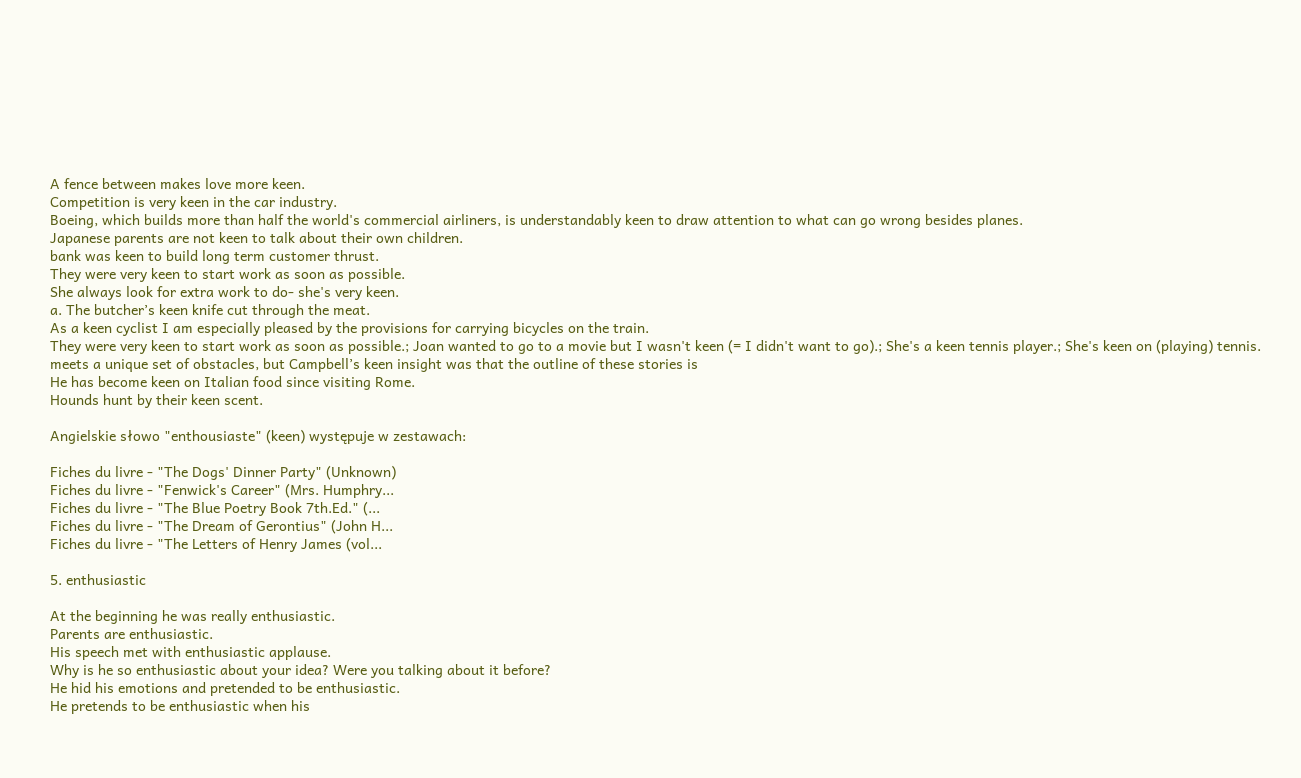A fence between makes love more keen.
Competition is very keen in the car industry.
Boeing, which builds more than half the world's commercial airliners, is understandably keen to draw attention to what can go wrong besides planes.
Japanese parents are not keen to talk about their own children.
bank was keen to build long term customer thrust.
They were very keen to start work as soon as possible.
She always look for extra work to do- she's very keen.
a. The butcher’s keen knife cut through the meat.
As a keen cyclist I am especially pleased by the provisions for carrying bicycles on the train.
They were very keen to start work as soon as possible.; Joan wanted to go to a movie but I wasn't keen (= I didn't want to go).; She's a keen tennis player.; She's keen on (playing) tennis.
meets a unique set of obstacles, but Campbell’s keen insight was that the outline of these stories is
He has become keen on Italian food since visiting Rome.
Hounds hunt by their keen scent.

Angielskie słowo "enthousiaste" (keen) występuje w zestawach:

Fiches du livre - "The Dogs' Dinner Party" (Unknown)
Fiches du livre - "Fenwick's Career" (Mrs. Humphry...
Fiches du livre - "The Blue Poetry Book 7th.Ed." (...
Fiches du livre - "The Dream of Gerontius" (John H...
Fiches du livre - "The Letters of Henry James (vol...

5. enthusiastic

At the beginning he was really enthusiastic.
Parents are enthusiastic.
His speech met with enthusiastic applause.
Why is he so enthusiastic about your idea? Were you talking about it before?
He hid his emotions and pretended to be enthusiastic.
He pretends to be enthusiastic when his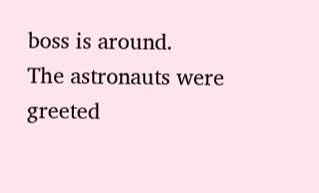boss is around.
The astronauts were greeted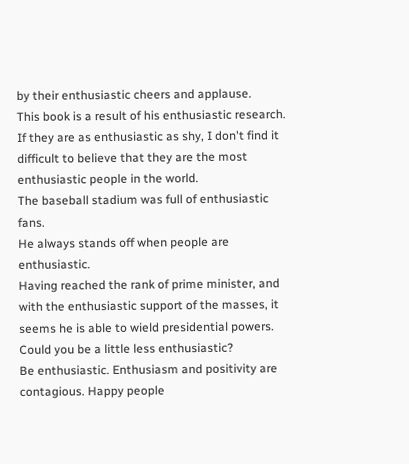by their enthusiastic cheers and applause.
This book is a result of his enthusiastic research.
If they are as enthusiastic as shy, I don't find it difficult to believe that they are the most enthusiastic people in the world.
The baseball stadium was full of enthusiastic fans.
He always stands off when people are enthusiastic.
Having reached the rank of prime minister, and with the enthusiastic support of the masses, it seems he is able to wield presidential powers.
Could you be a little less enthusiastic?
Be enthusiastic. Enthusiasm and positivity are contagious. Happy people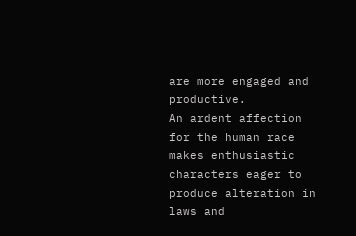are more engaged and productive.
An ardent affection for the human race makes enthusiastic characters eager to produce alteration in laws and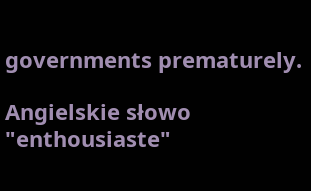governments prematurely.

Angielskie słowo "enthousiaste"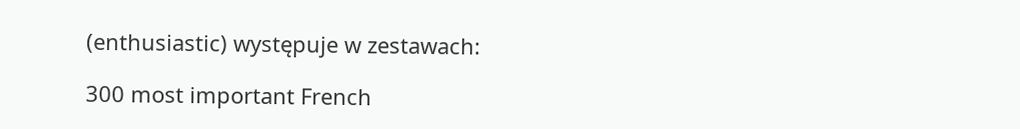(enthusiastic) występuje w zestawach:

300 most important French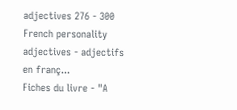adjectives 276 - 300
French personality adjectives - adjectifs en franç...
Fiches du livre - "A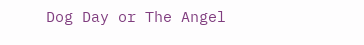Dog Day or The Angel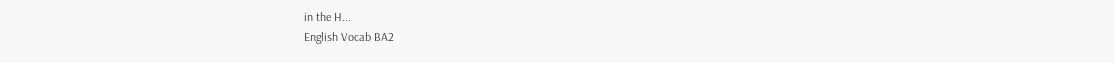in the H...
English Vocab BA2